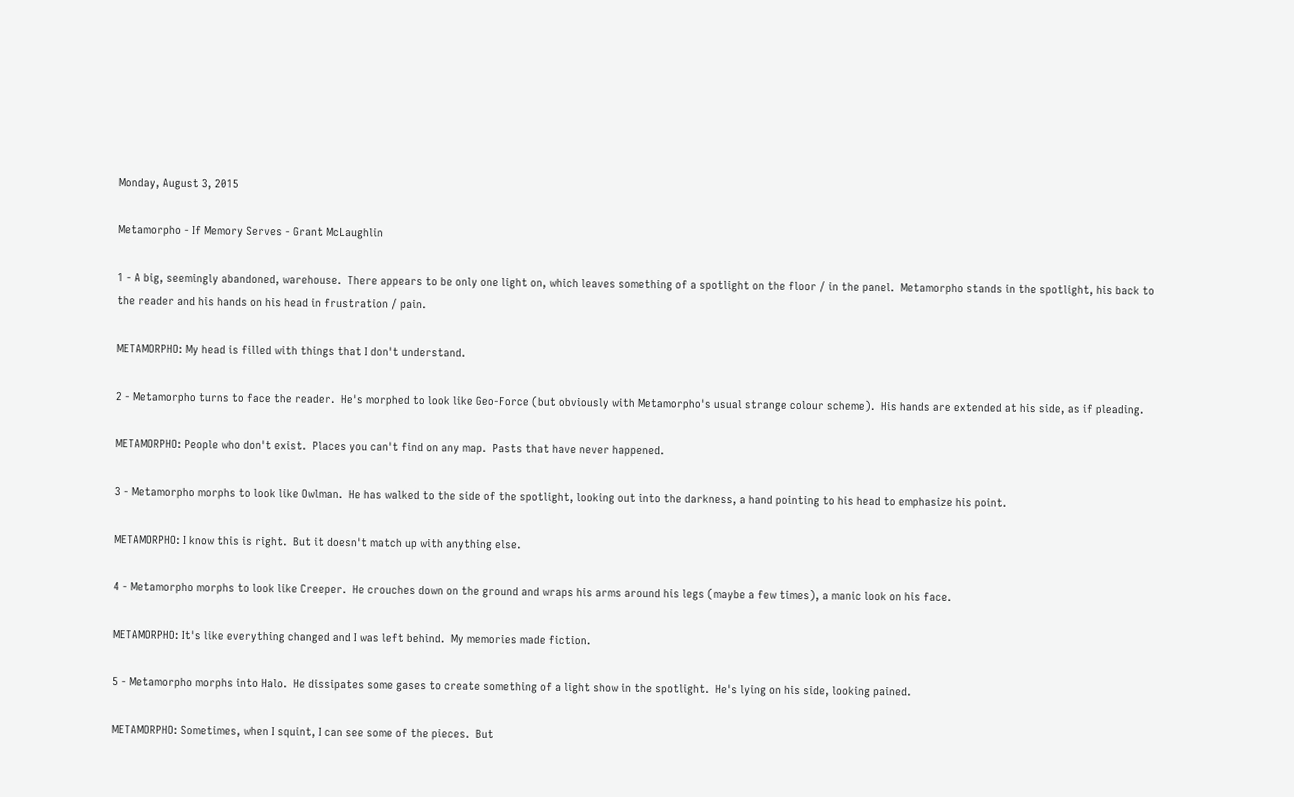Monday, August 3, 2015

Metamorpho - If Memory Serves - Grant McLaughlin

1 - A big, seemingly abandoned, warehouse.  There appears to be only one light on, which leaves something of a spotlight on the floor / in the panel.  Metamorpho stands in the spotlight, his back to the reader and his hands on his head in frustration / pain.

METAMORPHO: My head is filled with things that I don't understand.

2 - Metamorpho turns to face the reader.  He's morphed to look like Geo-Force (but obviously with Metamorpho's usual strange colour scheme).  His hands are extended at his side, as if pleading.

METAMORPHO: People who don't exist.  Places you can't find on any map.  Pasts that have never happened.

3 - Metamorpho morphs to look like Owlman.  He has walked to the side of the spotlight, looking out into the darkness, a hand pointing to his head to emphasize his point.

METAMORPHO: I know this is right.  But it doesn't match up with anything else.

4 - Metamorpho morphs to look like Creeper.  He crouches down on the ground and wraps his arms around his legs (maybe a few times), a manic look on his face.

METAMORPHO: It's like everything changed and I was left behind.  My memories made fiction.

5 - Metamorpho morphs into Halo.  He dissipates some gases to create something of a light show in the spotlight.  He's lying on his side, looking pained.

METAMORPHO: Sometimes, when I squint, I can see some of the pieces.  But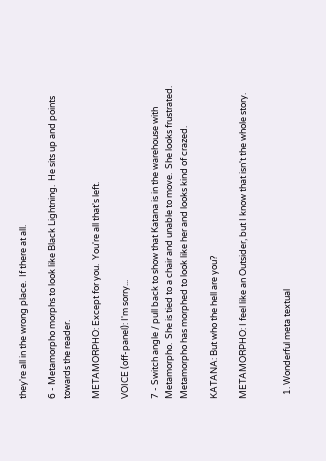they're all in the wrong place.  If there at all.

6 - Metamorpho morphs to look like Black Lightning.  He sits up and points towards the reader.

METAMORPHO: Except for you.  You're all that's left.

VOICE (off-panel): I'm sorry...

7 - Switch angle / pull back to show that Katana is in the warehouse with Metamorpho.  She is tied to a chair and unable to move.  She looks frustrated.  Metamorpho has morphed to look like her and looks kind of crazed.

KATANA: But who the hell are you?

METAMORPHO: I feel like an Outsider, but I know that isn't the whole story.


  1. Wonderful meta textual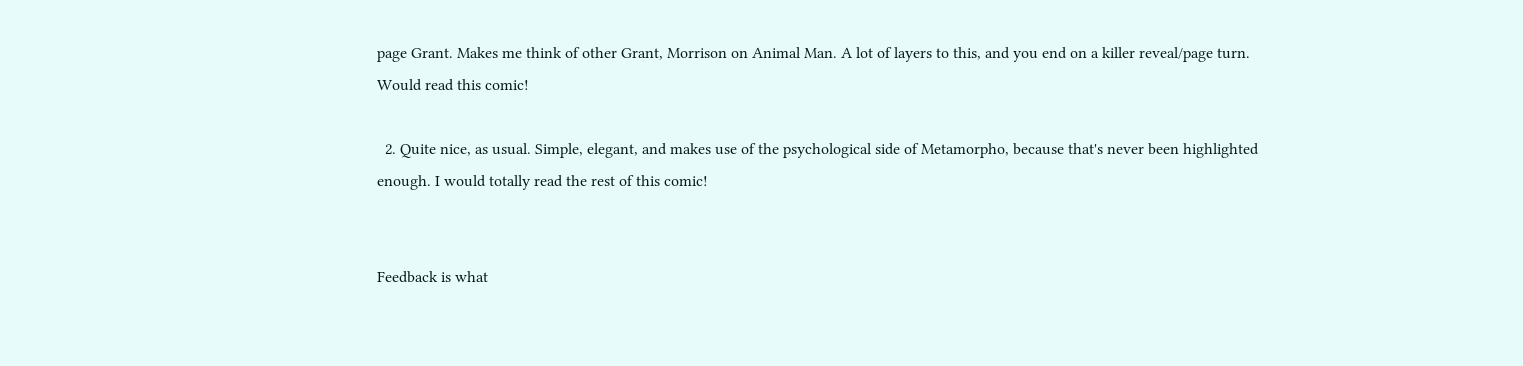page Grant. Makes me think of other Grant, Morrison on Animal Man. A lot of layers to this, and you end on a killer reveal/page turn. Would read this comic!

  2. Quite nice, as usual. Simple, elegant, and makes use of the psychological side of Metamorpho, because that's never been highlighted enough. I would totally read the rest of this comic!


Feedback is what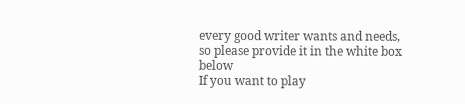every good writer wants and needs, so please provide it in the white box below
If you want to play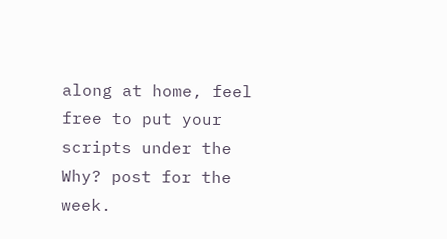along at home, feel free to put your scripts under the Why? post for the week.